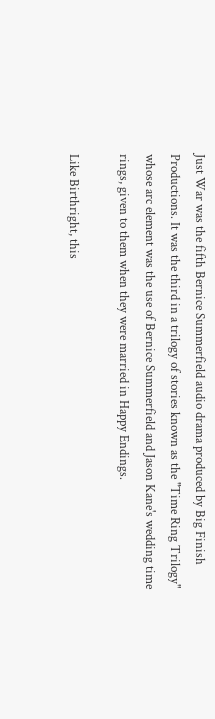Just War was the fifth Bernice Summerfield audio drama produced by Big Finish Productions. It was the third in a trilogy of stories known as the "Time Ring Trilogy" whose arc element was the use of Bernice Summerfield and Jason Kane's wedding time rings, given to them when they were married in Happy Endings.

Like Birthright, this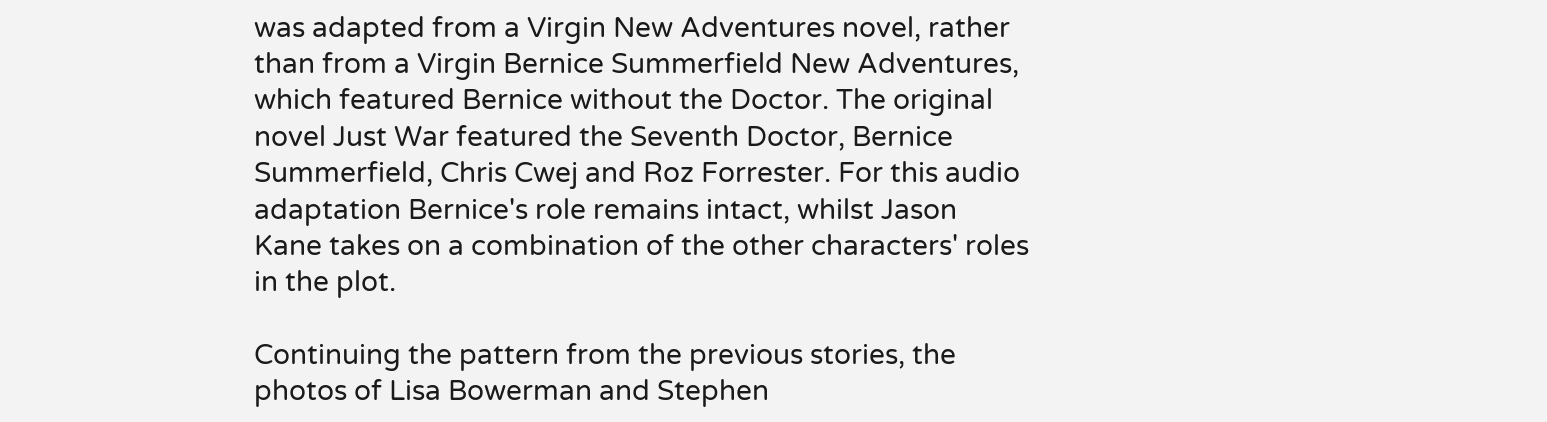was adapted from a Virgin New Adventures novel, rather than from a Virgin Bernice Summerfield New Adventures, which featured Bernice without the Doctor. The original novel Just War featured the Seventh Doctor, Bernice Summerfield, Chris Cwej and Roz Forrester. For this audio adaptation Bernice's role remains intact, whilst Jason Kane takes on a combination of the other characters' roles in the plot.

Continuing the pattern from the previous stories, the photos of Lisa Bowerman and Stephen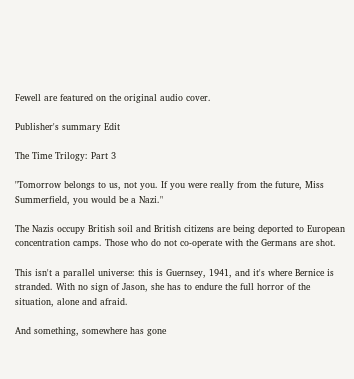Fewell are featured on the original audio cover.

Publisher's summary Edit

The Time Trilogy: Part 3

"Tomorrow belongs to us, not you. If you were really from the future, Miss Summerfield, you would be a Nazi."

The Nazis occupy British soil and British citizens are being deported to European concentration camps. Those who do not co-operate with the Germans are shot.

This isn't a parallel universe: this is Guernsey, 1941, and it's where Bernice is stranded. With no sign of Jason, she has to endure the full horror of the situation, alone and afraid.

And something, somewhere has gone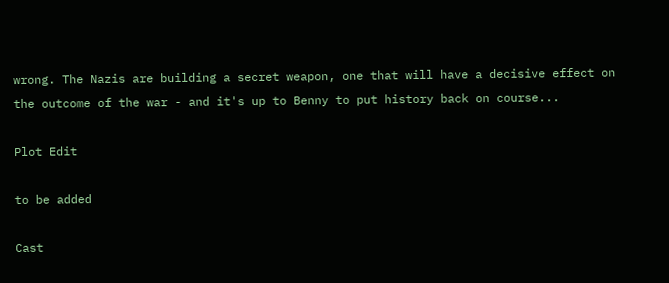wrong. The Nazis are building a secret weapon, one that will have a decisive effect on the outcome of the war - and it's up to Benny to put history back on course...

Plot Edit

to be added

Cast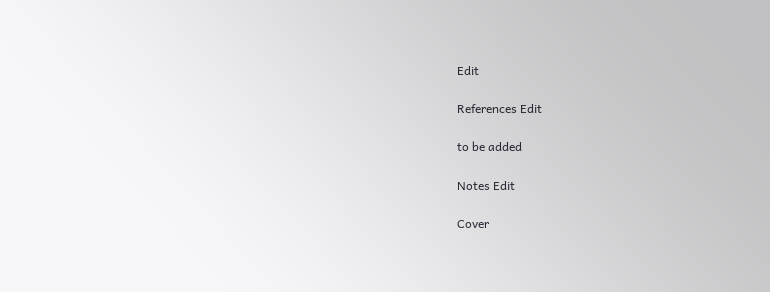Edit

References Edit

to be added

Notes Edit

Cover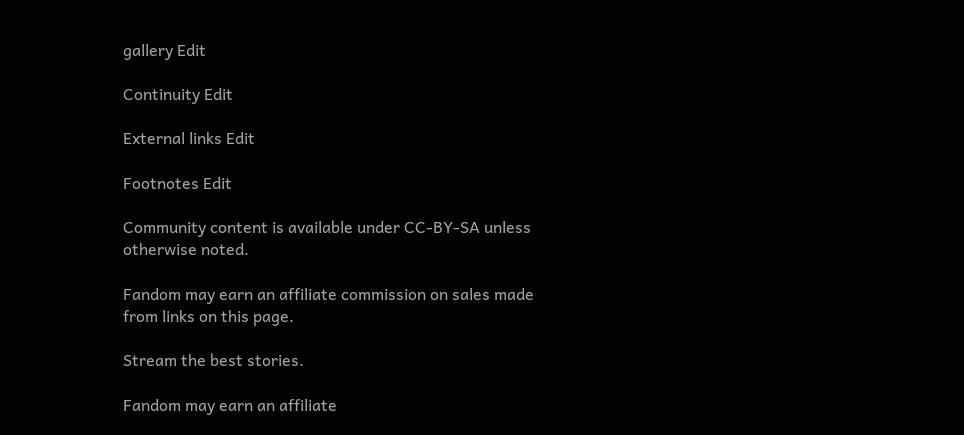gallery Edit

Continuity Edit

External links Edit

Footnotes Edit

Community content is available under CC-BY-SA unless otherwise noted.

Fandom may earn an affiliate commission on sales made from links on this page.

Stream the best stories.

Fandom may earn an affiliate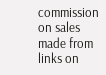commission on sales made from links on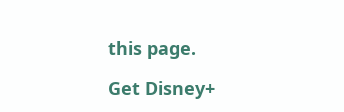this page.

Get Disney+